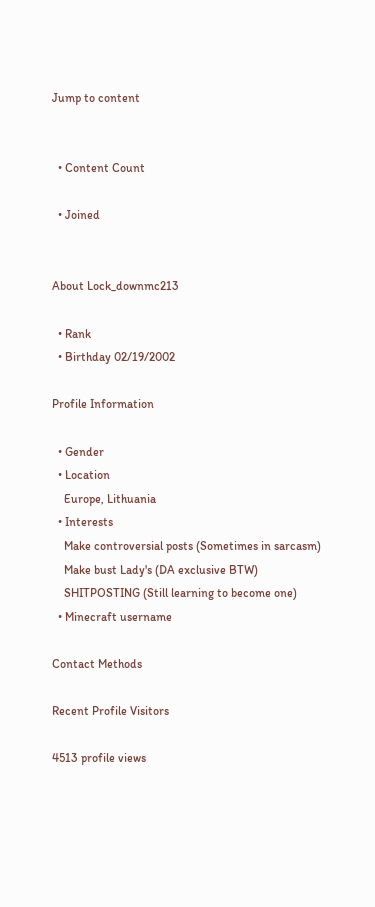Jump to content


  • Content Count

  • Joined


About Lock_downmc213

  • Rank
  • Birthday 02/19/2002

Profile Information

  • Gender
  • Location
    Europe, Lithuania
  • Interests
    Make controversial posts (Sometimes in sarcasm)
    Make bust Lady's (DA exclusive BTW)
    SHITPOSTING (Still learning to become one)
  • Minecraft username

Contact Methods

Recent Profile Visitors

4513 profile views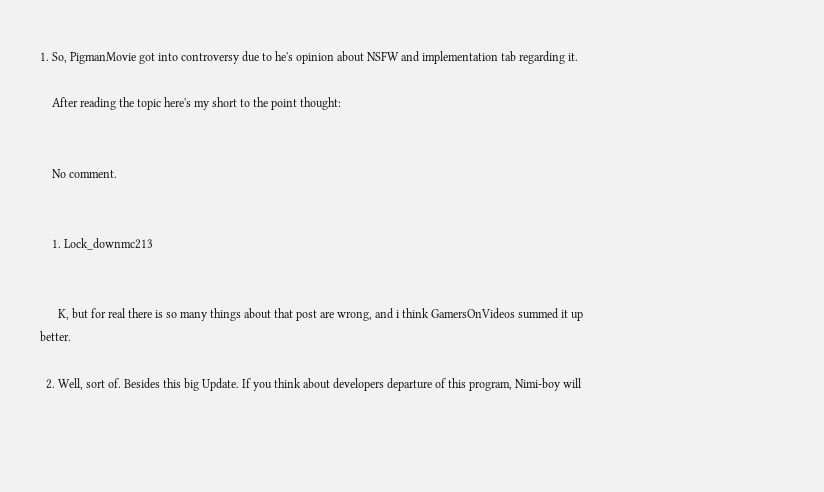1. So, PigmanMovie got into controversy due to he's opinion about NSFW and implementation tab regarding it.

    After reading the topic here's my short to the point thought:


    No comment.


    1. Lock_downmc213


      K, but for real there is so many things about that post are wrong, and i think GamersOnVideos summed it up better.

  2. Well, sort of. Besides this big Update. If you think about developers departure of this program, Nimi-boy will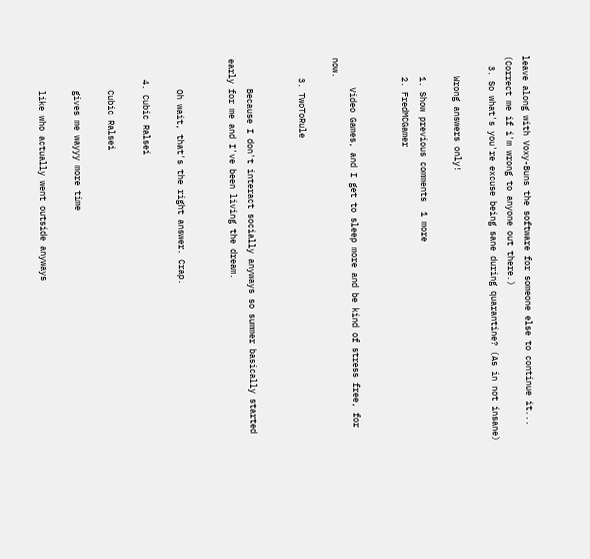leave along with Voxy-Buns the software for someone else to continue it... (Correct me if i'm wrong to anyone out there.)
  3. So what's you're excuse being sane during quarantine? (As in not insane)

    Wrong answers only!

    1. Show previous comments  1 more
    2. FredMCGamer


      Video Games, and I get to sleep more and be kind of stress free, for now.

    3. TwoToRule


      Because I don't interact socially anyways so summer basically started early for me and I've been living the dream.


      Oh wait, that's the right answer. Crap.

    4. Cubic Ralsei

      Cubic Ralsei

      gives me wayyy more time

      like who actually went outside anyways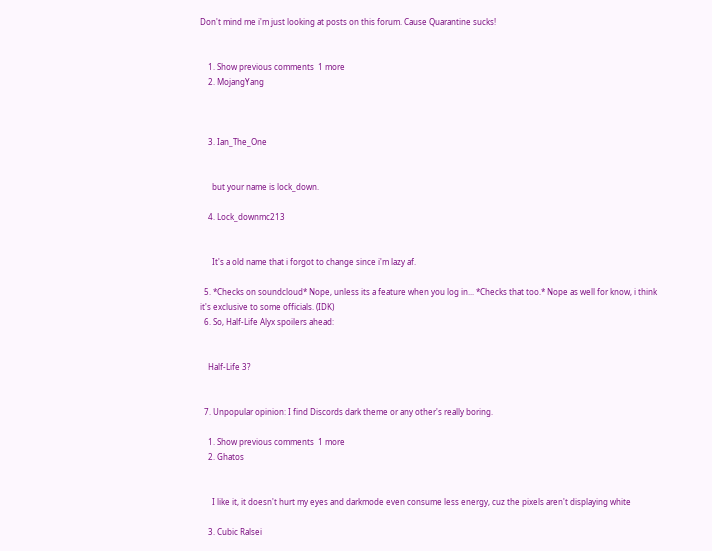Don't mind me i'm just looking at posts on this forum. Cause Quarantine sucks!


    1. Show previous comments  1 more
    2. MojangYang



    3. Ian_The_One


      but your name is lock_down.

    4. Lock_downmc213


      It's a old name that i forgot to change since i'm lazy af.

  5. *Checks on soundcloud* Nope, unless its a feature when you log in... *Checks that too.* Nope as well for know, i think it's exclusive to some officials. (IDK)
  6. So, Half-Life Alyx spoilers ahead:


    Half-Life 3?


  7. Unpopular opinion: I find Discords dark theme or any other's really boring.

    1. Show previous comments  1 more
    2. Ghatos


      I like it, it doesn't hurt my eyes and darkmode even consume less energy, cuz the pixels aren't displaying white

    3. Cubic Ralsei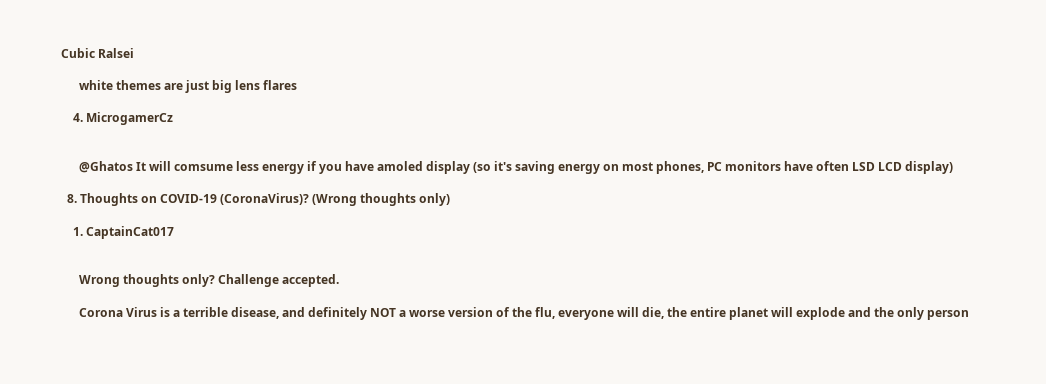Cubic Ralsei

      white themes are just big lens flares

    4. MicrogamerCz


      @Ghatos It will comsume less energy if you have amoled display (so it's saving energy on most phones, PC monitors have often LSD LCD display)

  8. Thoughts on COVID-19 (CoronaVirus)? (Wrong thoughts only)

    1. CaptainCat017


      Wrong thoughts only? Challenge accepted.

      Corona Virus is a terrible disease, and definitely NOT a worse version of the flu, everyone will die, the entire planet will explode and the only person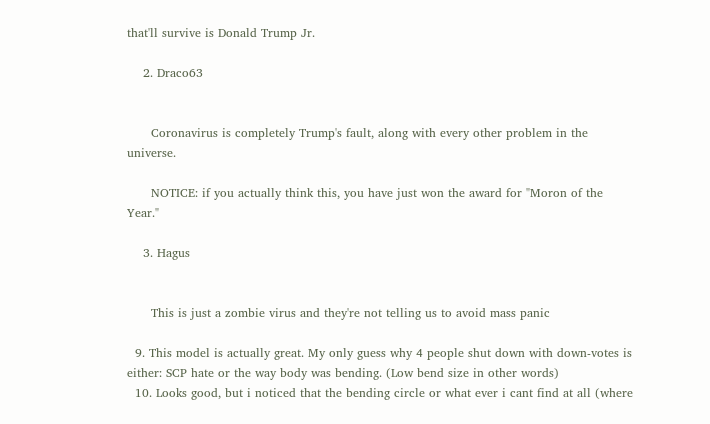that'll survive is Donald Trump Jr.

    2. Draco63


      Coronavirus is completely Trump's fault, along with every other problem in the universe.

      NOTICE: if you actually think this, you have just won the award for "Moron of the Year."

    3. Hagus


      This is just a zombie virus and they're not telling us to avoid mass panic

  9. This model is actually great. My only guess why 4 people shut down with down-votes is either: SCP hate or the way body was bending. (Low bend size in other words)
  10. Looks good, but i noticed that the bending circle or what ever i cant find at all (where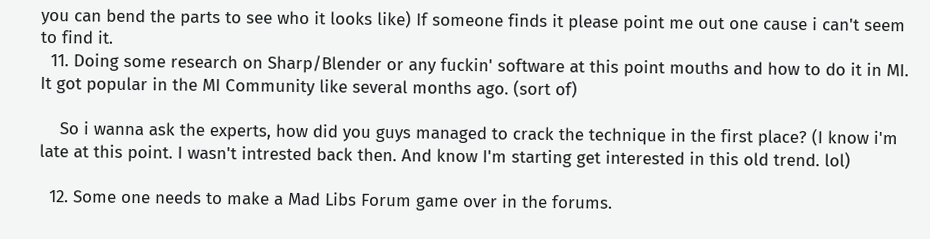you can bend the parts to see who it looks like) If someone finds it please point me out one cause i can't seem to find it.
  11. Doing some research on Sharp/Blender or any fuckin' software at this point mouths and how to do it in MI. It got popular in the MI Community like several months ago. (sort of)

    So i wanna ask the experts, how did you guys managed to crack the technique in the first place? (I know i'm late at this point. I wasn't intrested back then. And know I'm starting get interested in this old trend. lol)

  12. Some one needs to make a Mad Libs Forum game over in the forums.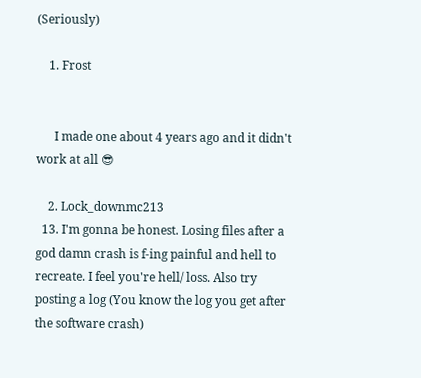(Seriously)

    1. Frost


      I made one about 4 years ago and it didn't work at all 😎

    2. Lock_downmc213
  13. I'm gonna be honest. Losing files after a god damn crash is f-ing painful and hell to recreate. I feel you're hell/ loss. Also try posting a log (You know the log you get after the software crash)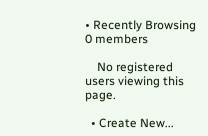• Recently Browsing   0 members

    No registered users viewing this page.

  • Create New...